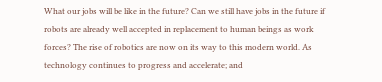What our jobs will be like in the future? Can we still have jobs in the future if robots are already well accepted in replacement to human beings as work forces? The rise of robotics are now on its way to this modern world. As technology continues to progress and accelerate; and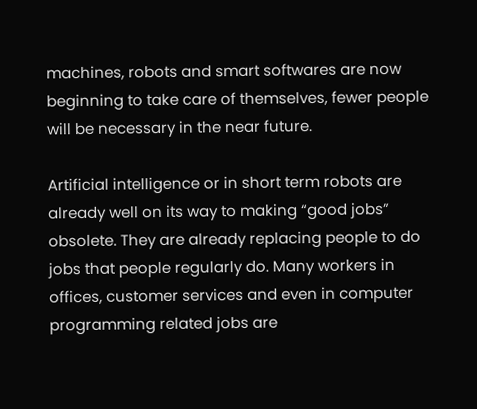machines, robots and smart softwares are now beginning to take care of themselves, fewer people will be necessary in the near future.

Artificial intelligence or in short term robots are already well on its way to making “good jobs” obsolete. They are already replacing people to do jobs that people regularly do. Many workers in offices, customer services and even in computer programming related jobs are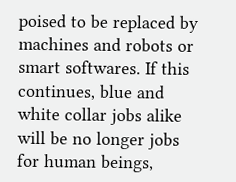poised to be replaced by machines and robots or smart softwares. If this continues, blue and white collar jobs alike will be no longer jobs for human beings,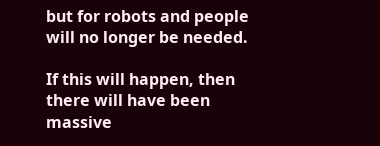but for robots and people will no longer be needed.

If this will happen, then there will have been massive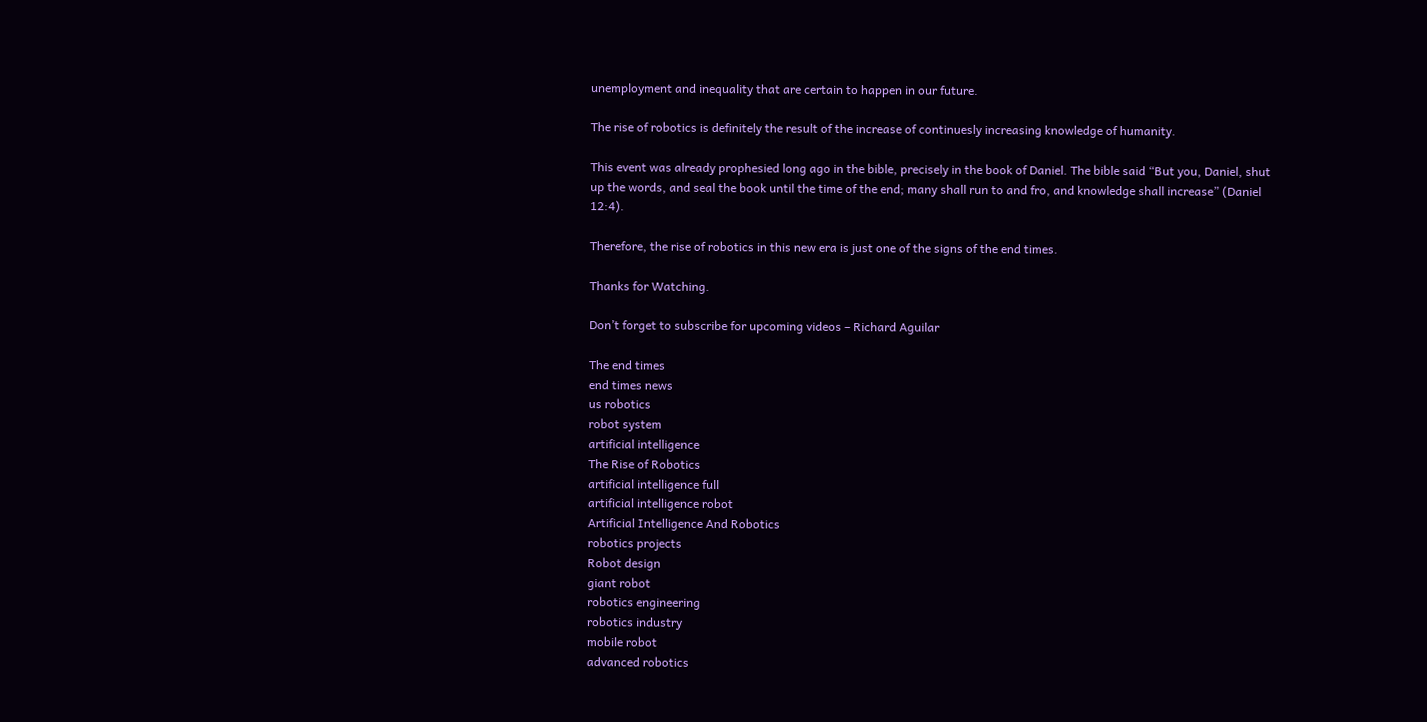unemployment and inequality that are certain to happen in our future.

The rise of robotics is definitely the result of the increase of continuesly increasing knowledge of humanity.

This event was already prophesied long ago in the bible, precisely in the book of Daniel. The bible said “But you, Daniel, shut up the words, and seal the book until the time of the end; many shall run to and fro, and knowledge shall increase” (Daniel 12:4).

Therefore, the rise of robotics in this new era is just one of the signs of the end times.

Thanks for Watching.

Don’t forget to subscribe for upcoming videos – Richard Aguilar

The end times
end times news
us robotics
robot system
artificial intelligence
The Rise of Robotics
artificial intelligence full
artificial intelligence robot
Artificial Intelligence And Robotics
robotics projects
Robot design
giant robot
robotics engineering
robotics industry
mobile robot
advanced robotics